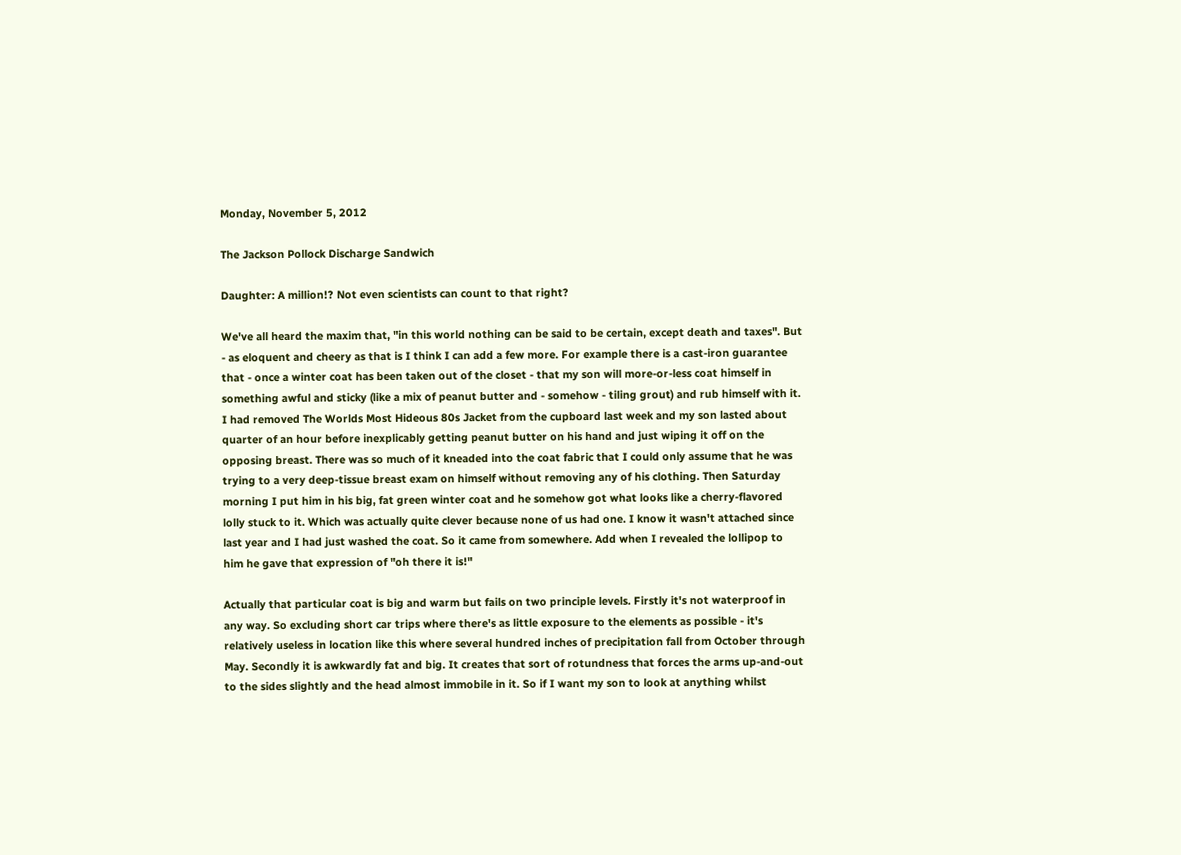Monday, November 5, 2012

The Jackson Pollock Discharge Sandwich

Daughter: A million!? Not even scientists can count to that right?

We've all heard the maxim that, "in this world nothing can be said to be certain, except death and taxes". But - as eloquent and cheery as that is I think I can add a few more. For example there is a cast-iron guarantee that - once a winter coat has been taken out of the closet - that my son will more-or-less coat himself in something awful and sticky (like a mix of peanut butter and - somehow - tiling grout) and rub himself with it. I had removed The Worlds Most Hideous 80s Jacket from the cupboard last week and my son lasted about quarter of an hour before inexplicably getting peanut butter on his hand and just wiping it off on the opposing breast. There was so much of it kneaded into the coat fabric that I could only assume that he was trying to a very deep-tissue breast exam on himself without removing any of his clothing. Then Saturday morning I put him in his big, fat green winter coat and he somehow got what looks like a cherry-flavored lolly stuck to it. Which was actually quite clever because none of us had one. I know it wasn't attached since last year and I had just washed the coat. So it came from somewhere. Add when I revealed the lollipop to him he gave that expression of "oh there it is!"

Actually that particular coat is big and warm but fails on two principle levels. Firstly it's not waterproof in any way. So excluding short car trips where there's as little exposure to the elements as possible - it's relatively useless in location like this where several hundred inches of precipitation fall from October through May. Secondly it is awkwardly fat and big. It creates that sort of rotundness that forces the arms up-and-out to the sides slightly and the head almost immobile in it. So if I want my son to look at anything whilst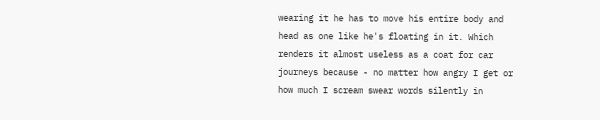wearing it he has to move his entire body and head as one like he's floating in it. Which renders it almost useless as a coat for car journeys because - no matter how angry I get or how much I scream swear words silently in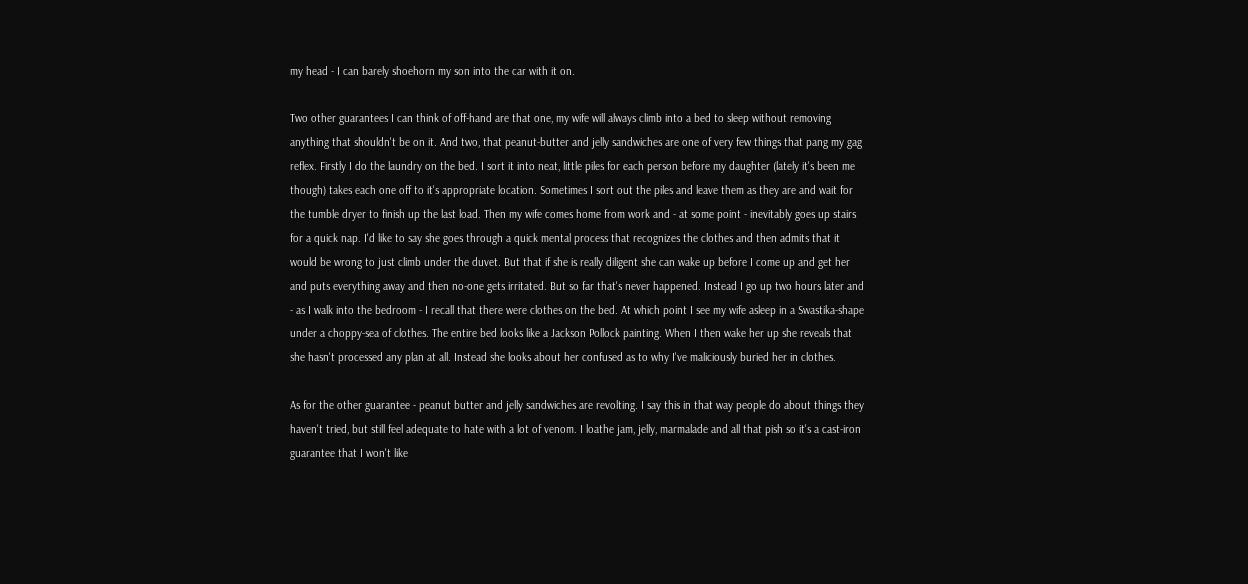my head - I can barely shoehorn my son into the car with it on.

Two other guarantees I can think of off-hand are that one, my wife will always climb into a bed to sleep without removing anything that shouldn't be on it. And two, that peanut-butter and jelly sandwiches are one of very few things that pang my gag reflex. Firstly I do the laundry on the bed. I sort it into neat, little piles for each person before my daughter (lately it's been me though) takes each one off to it's appropriate location. Sometimes I sort out the piles and leave them as they are and wait for the tumble dryer to finish up the last load. Then my wife comes home from work and - at some point - inevitably goes up stairs for a quick nap. I'd like to say she goes through a quick mental process that recognizes the clothes and then admits that it would be wrong to just climb under the duvet. But that if she is really diligent she can wake up before I come up and get her and puts everything away and then no-one gets irritated. But so far that's never happened. Instead I go up two hours later and - as I walk into the bedroom - I recall that there were clothes on the bed. At which point I see my wife asleep in a Swastika-shape under a choppy-sea of clothes. The entire bed looks like a Jackson Pollock painting. When I then wake her up she reveals that she hasn't processed any plan at all. Instead she looks about her confused as to why I've maliciously buried her in clothes.

As for the other guarantee - peanut butter and jelly sandwiches are revolting. I say this in that way people do about things they haven't tried, but still feel adequate to hate with a lot of venom. I loathe jam, jelly, marmalade and all that pish so it's a cast-iron guarantee that I won't like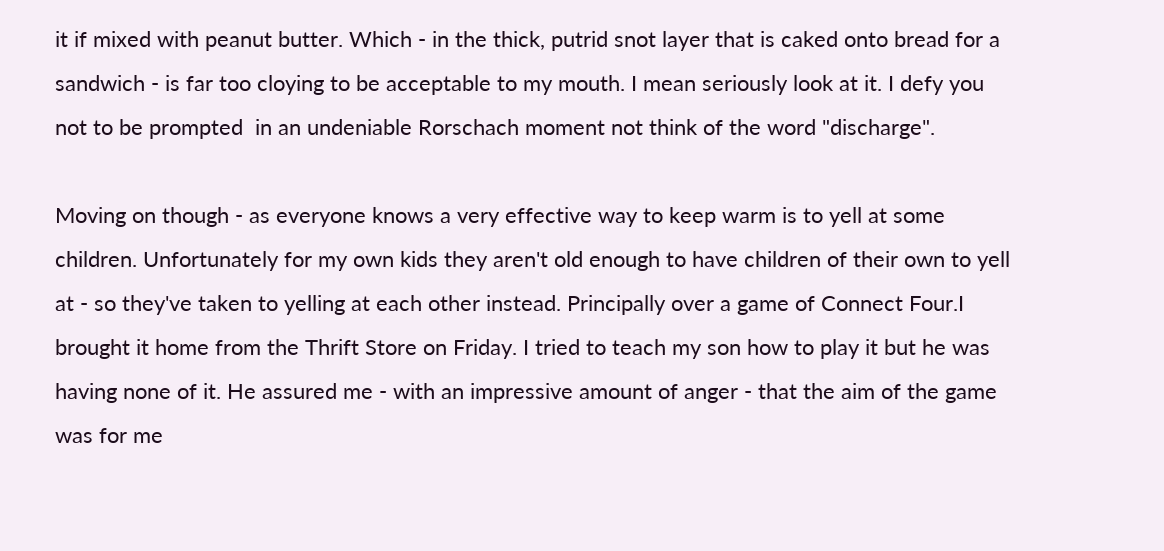it if mixed with peanut butter. Which - in the thick, putrid snot layer that is caked onto bread for a sandwich - is far too cloying to be acceptable to my mouth. I mean seriously look at it. I defy you not to be prompted  in an undeniable Rorschach moment not think of the word "discharge".

Moving on though - as everyone knows a very effective way to keep warm is to yell at some children. Unfortunately for my own kids they aren't old enough to have children of their own to yell at - so they've taken to yelling at each other instead. Principally over a game of Connect Four.I brought it home from the Thrift Store on Friday. I tried to teach my son how to play it but he was having none of it. He assured me - with an impressive amount of anger - that the aim of the game was for me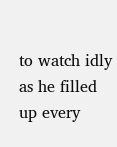to watch idly as he filled up every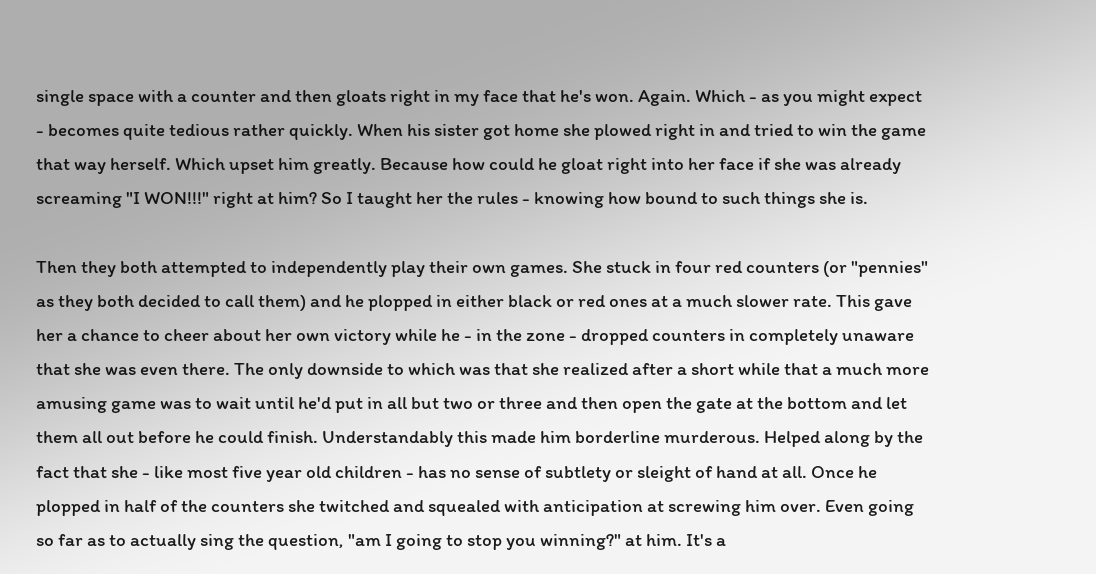single space with a counter and then gloats right in my face that he's won. Again. Which - as you might expect - becomes quite tedious rather quickly. When his sister got home she plowed right in and tried to win the game that way herself. Which upset him greatly. Because how could he gloat right into her face if she was already screaming "I WON!!!" right at him? So I taught her the rules - knowing how bound to such things she is.

Then they both attempted to independently play their own games. She stuck in four red counters (or "pennies" as they both decided to call them) and he plopped in either black or red ones at a much slower rate. This gave her a chance to cheer about her own victory while he - in the zone - dropped counters in completely unaware that she was even there. The only downside to which was that she realized after a short while that a much more amusing game was to wait until he'd put in all but two or three and then open the gate at the bottom and let them all out before he could finish. Understandably this made him borderline murderous. Helped along by the fact that she - like most five year old children - has no sense of subtlety or sleight of hand at all. Once he plopped in half of the counters she twitched and squealed with anticipation at screwing him over. Even going so far as to actually sing the question, "am I going to stop you winning?" at him. It's a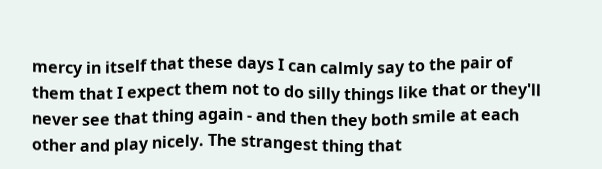mercy in itself that these days I can calmly say to the pair of them that I expect them not to do silly things like that or they'll never see that thing again - and then they both smile at each other and play nicely. The strangest thing that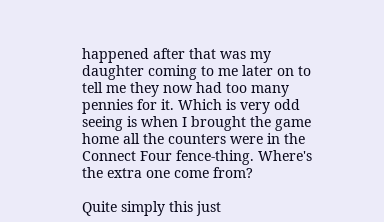happened after that was my daughter coming to me later on to tell me they now had too many pennies for it. Which is very odd seeing is when I brought the game home all the counters were in the Connect Four fence-thing. Where's the extra one come from?

Quite simply this just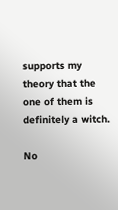supports my theory that the one of them is definitely a witch.

No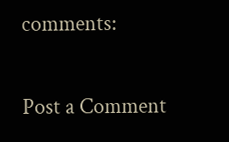comments:

Post a Comment